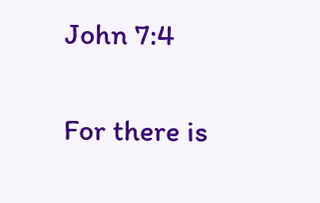John 7:4

For there is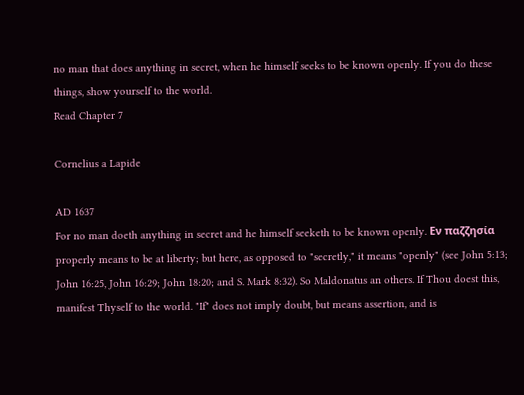no man that does anything in secret, when he himself seeks to be known openly. If you do these things, show yourself to the world.
Read Chapter 7

Cornelius a Lapide

AD 1637
For no man doeth anything in secret and he himself seeketh to be known openly. Εν παζζησία properly means to be at liberty; but here, as opposed to "secretly," it means "openly" (see John 5:13; John 16:25, John 16:29; John 18:20; and S. Mark 8:32). So Maldonatus an others. If Thou doest this, manifest Thyself to the world. "If" does not imply doubt, but means assertion, and is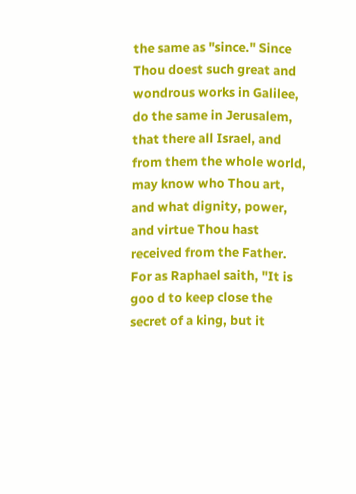the same as "since." Since Thou doest such great and wondrous works in Galilee, do the same in Jerusalem, that there all Israel, and from them the whole world, may know who Thou art, and what dignity, power, and virtue Thou hast received from the Father. For as Raphael saith, "It is goo d to keep close the secret of a king, but it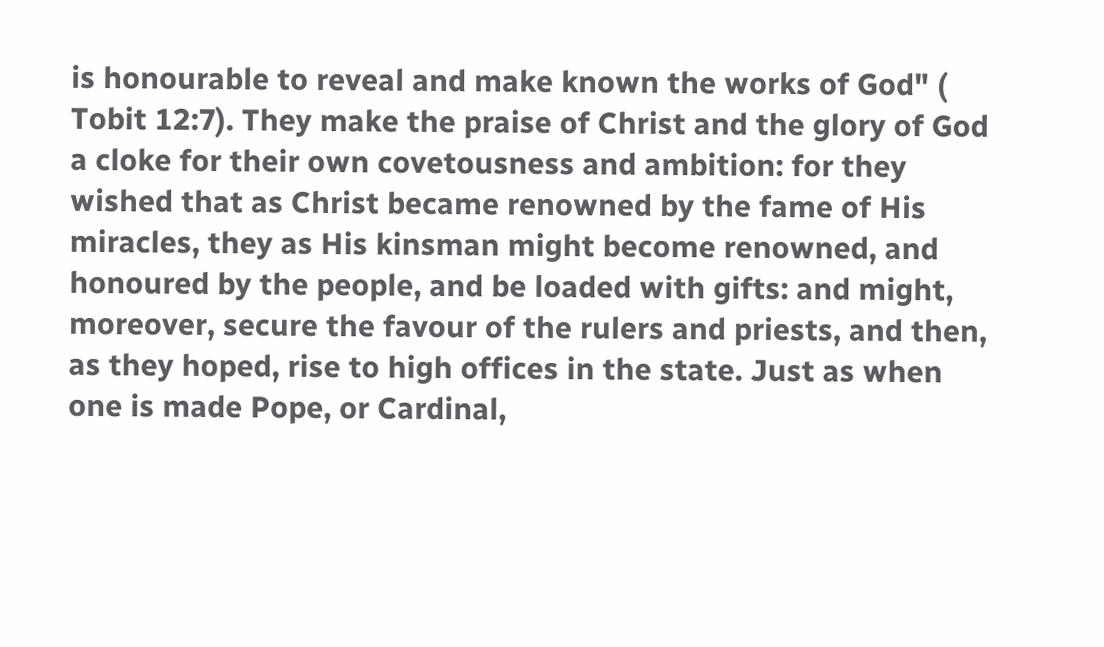is honourable to reveal and make known the works of God" ( Tobit 12:7). They make the praise of Christ and the glory of God a cloke for their own covetousness and ambition: for they wished that as Christ became renowned by the fame of His miracles, they as His kinsman might become renowned, and honoured by the people, and be loaded with gifts: and might, moreover, secure the favour of the rulers and priests, and then, as they hoped, rise to high offices in the state. Just as when one is made Pope, or Cardinal,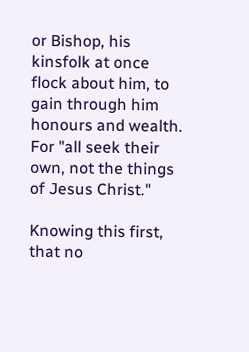or Bishop, his kinsfolk at once flock about him, to gain through him honours and wealth. For "all seek their own, not the things of Jesus Christ."

Knowing this first, that no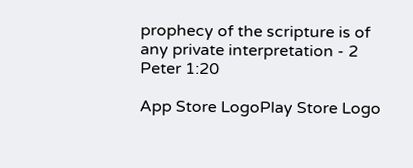prophecy of the scripture is of any private interpretation - 2 Peter 1:20

App Store LogoPlay Store Logo